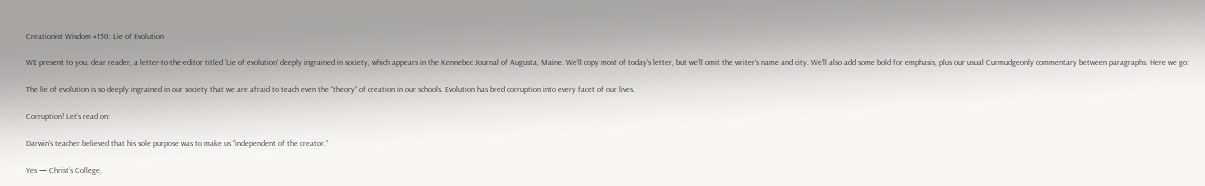Creationist Wisdom #150: Lie of Evolution

WE present to you, dear reader, a letter-to-the-editor titled ‘Lie of evolution’ deeply ingrained in society, which appears in the Kennebec Journal of Augusta, Maine. We’ll copy most of today’s letter, but we’ll omit the writer’s name and city. We’ll also add some bold for emphasis, plus our usual Curmudgeonly commentary between paragraphs. Here we go:

The lie of evolution is so deeply ingrained in our society that we are afraid to teach even the “theory” of creation in our schools. Evolution has bred corruption into every facet of our lives.

Corruption! Let’s read on:

Darwin’s teacher believed that his sole purpose was to make us “independent of the creator.”

Yes — Christ’s College,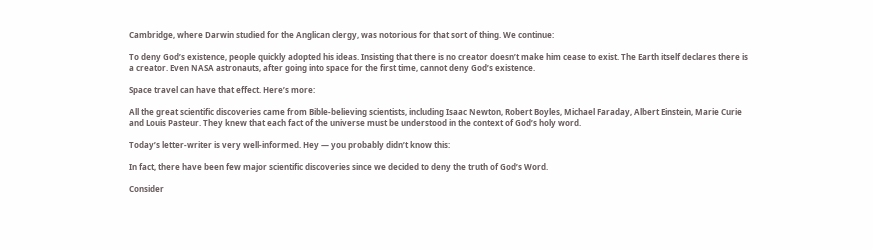Cambridge, where Darwin studied for the Anglican clergy, was notorious for that sort of thing. We continue:

To deny God’s existence, people quickly adopted his ideas. Insisting that there is no creator doesn’t make him cease to exist. The Earth itself declares there is a creator. Even NASA astronauts, after going into space for the first time, cannot deny God’s existence.

Space travel can have that effect. Here’s more:

All the great scientific discoveries came from Bible-believing scientists, including Isaac Newton, Robert Boyles, Michael Faraday, Albert Einstein, Marie Curie and Louis Pasteur. They knew that each fact of the universe must be understood in the context of God’s holy word.

Today’s letter-writer is very well-informed. Hey — you probably didn’t know this:

In fact, there have been few major scientific discoveries since we decided to deny the truth of God’s Word.

Consider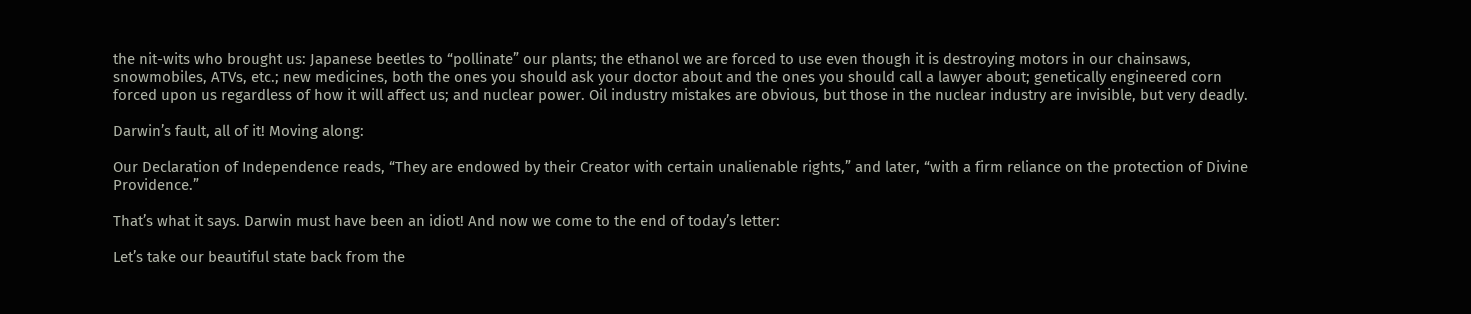the nit-wits who brought us: Japanese beetles to “pollinate” our plants; the ethanol we are forced to use even though it is destroying motors in our chainsaws, snowmobiles, ATVs, etc.; new medicines, both the ones you should ask your doctor about and the ones you should call a lawyer about; genetically engineered corn forced upon us regardless of how it will affect us; and nuclear power. Oil industry mistakes are obvious, but those in the nuclear industry are invisible, but very deadly.

Darwin’s fault, all of it! Moving along:

Our Declaration of Independence reads, “They are endowed by their Creator with certain unalienable rights,” and later, “with a firm reliance on the protection of Divine Providence.”

That’s what it says. Darwin must have been an idiot! And now we come to the end of today’s letter:

Let’s take our beautiful state back from the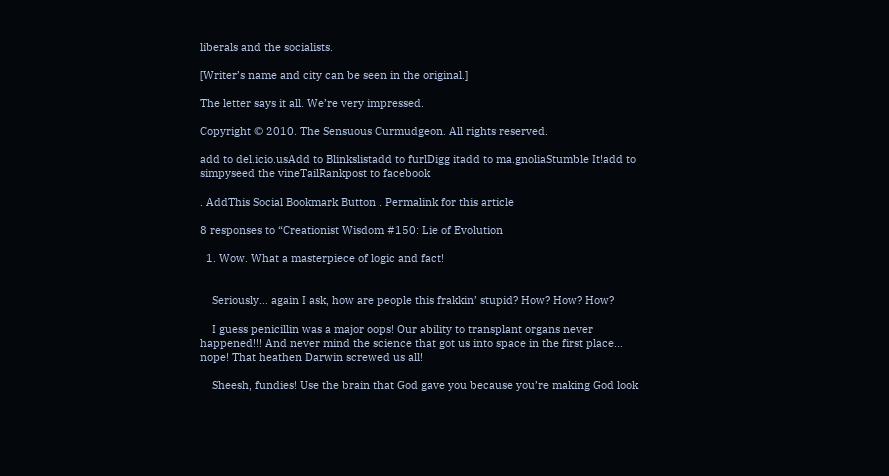liberals and the socialists.

[Writer’s name and city can be seen in the original.]

The letter says it all. We’re very impressed.

Copyright © 2010. The Sensuous Curmudgeon. All rights reserved.

add to del.icio.usAdd to Blinkslistadd to furlDigg itadd to ma.gnoliaStumble It!add to simpyseed the vineTailRankpost to facebook

. AddThis Social Bookmark Button . Permalink for this article

8 responses to “Creationist Wisdom #150: Lie of Evolution

  1. Wow. What a masterpiece of logic and fact!


    Seriously… again I ask, how are people this frakkin’ stupid? How? How? How?

    I guess penicillin was a major oops! Our ability to transplant organs never happened!!! And never mind the science that got us into space in the first place… nope! That heathen Darwin screwed us all!

    Sheesh, fundies! Use the brain that God gave you because you’re making God look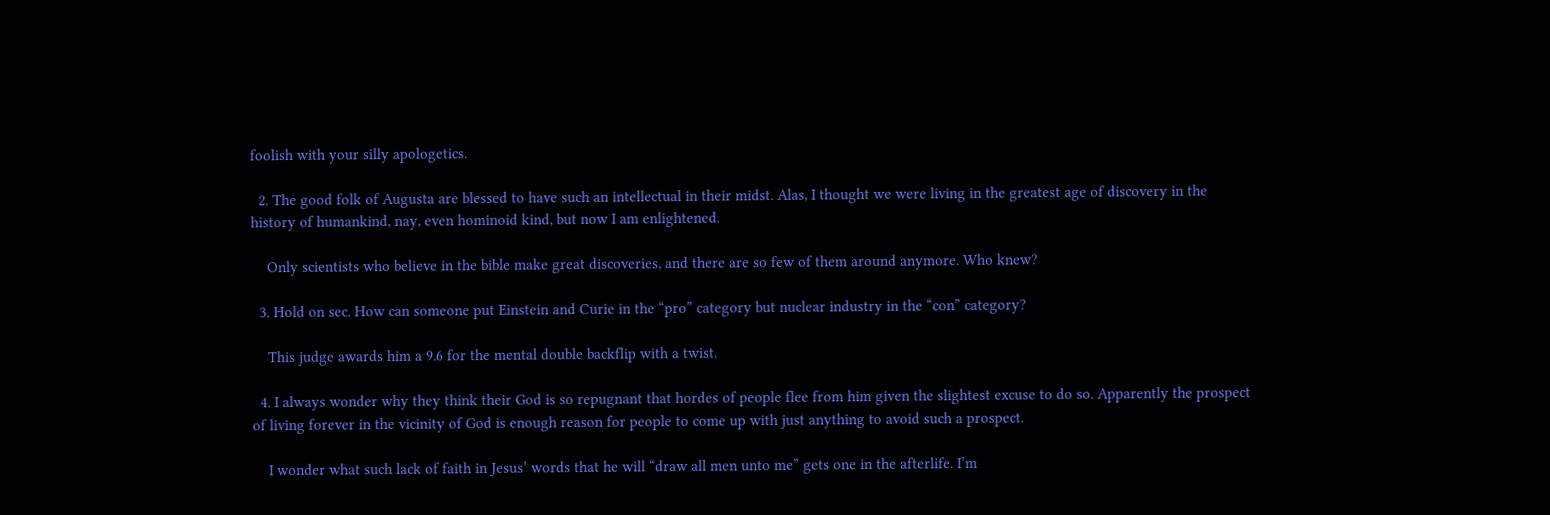foolish with your silly apologetics.

  2. The good folk of Augusta are blessed to have such an intellectual in their midst. Alas, I thought we were living in the greatest age of discovery in the history of humankind, nay, even hominoid kind, but now I am enlightened.

    Only scientists who believe in the bible make great discoveries, and there are so few of them around anymore. Who knew?

  3. Hold on sec. How can someone put Einstein and Curie in the “pro” category but nuclear industry in the “con” category?

    This judge awards him a 9.6 for the mental double backflip with a twist.

  4. I always wonder why they think their God is so repugnant that hordes of people flee from him given the slightest excuse to do so. Apparently the prospect of living forever in the vicinity of God is enough reason for people to come up with just anything to avoid such a prospect.

    I wonder what such lack of faith in Jesus’ words that he will “draw all men unto me” gets one in the afterlife. I’m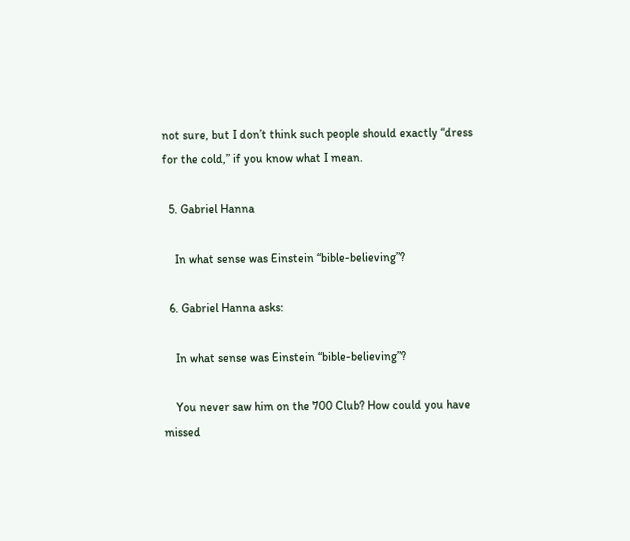not sure, but I don’t think such people should exactly “dress for the cold,” if you know what I mean.

  5. Gabriel Hanna

    In what sense was Einstein “bible-believing”?

  6. Gabriel Hanna asks:

    In what sense was Einstein “bible-believing”?

    You never saw him on the 700 Club? How could you have missed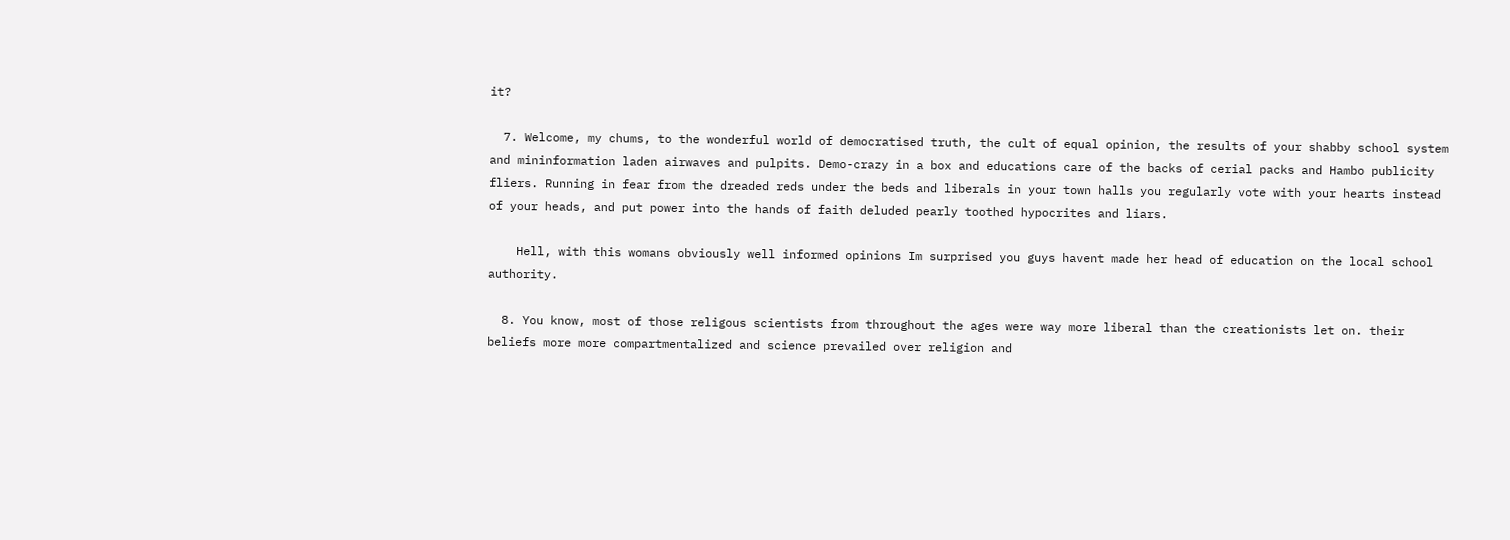it?

  7. Welcome, my chums, to the wonderful world of democratised truth, the cult of equal opinion, the results of your shabby school system and mininformation laden airwaves and pulpits. Demo-crazy in a box and educations care of the backs of cerial packs and Hambo publicity fliers. Running in fear from the dreaded reds under the beds and liberals in your town halls you regularly vote with your hearts instead of your heads, and put power into the hands of faith deluded pearly toothed hypocrites and liars.

    Hell, with this womans obviously well informed opinions Im surprised you guys havent made her head of education on the local school authority.

  8. You know, most of those religous scientists from throughout the ages were way more liberal than the creationists let on. their beliefs more more compartmentalized and science prevailed over religion and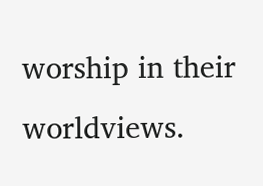worship in their worldviews.